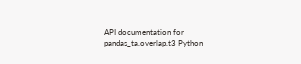API documentation for pandas_ta.overlap.t3 Python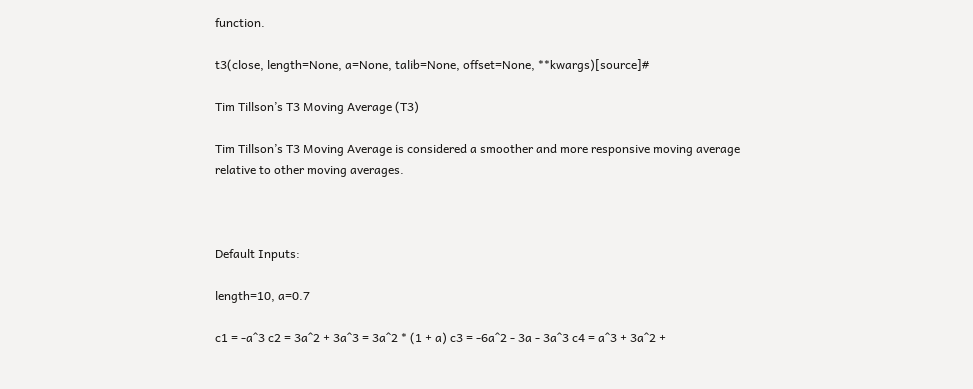function.

t3(close, length=None, a=None, talib=None, offset=None, **kwargs)[source]#

Tim Tillson’s T3 Moving Average (T3)

Tim Tillson’s T3 Moving Average is considered a smoother and more responsive moving average relative to other moving averages.



Default Inputs:

length=10, a=0.7

c1 = -a^3 c2 = 3a^2 + 3a^3 = 3a^2 * (1 + a) c3 = -6a^2 - 3a - 3a^3 c4 = a^3 + 3a^2 +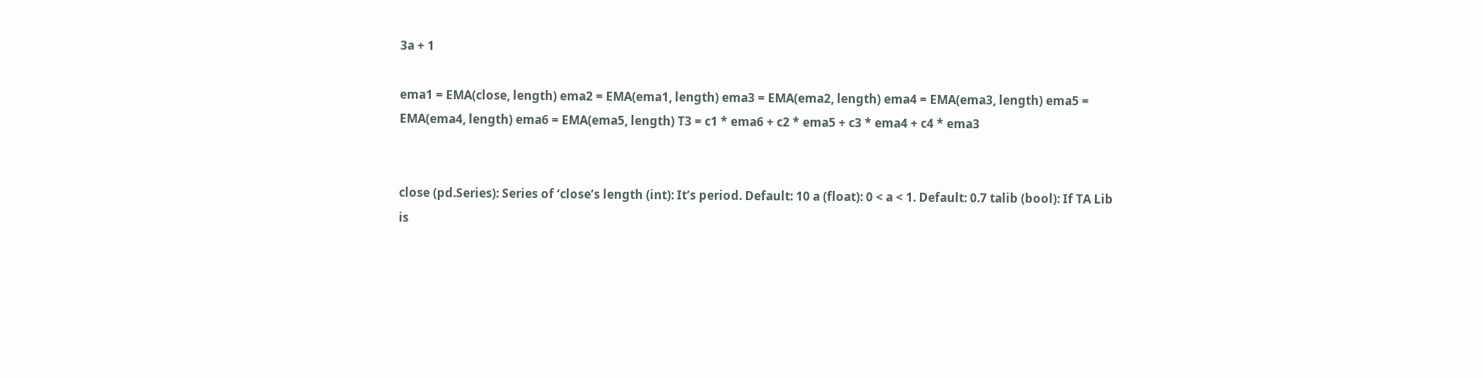3a + 1

ema1 = EMA(close, length) ema2 = EMA(ema1, length) ema3 = EMA(ema2, length) ema4 = EMA(ema3, length) ema5 = EMA(ema4, length) ema6 = EMA(ema5, length) T3 = c1 * ema6 + c2 * ema5 + c3 * ema4 + c4 * ema3


close (pd.Series): Series of ‘close’s length (int): It’s period. Default: 10 a (float): 0 < a < 1. Default: 0.7 talib (bool): If TA Lib is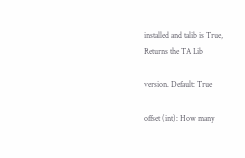installed and talib is True, Returns the TA Lib

version. Default: True

offset (int): How many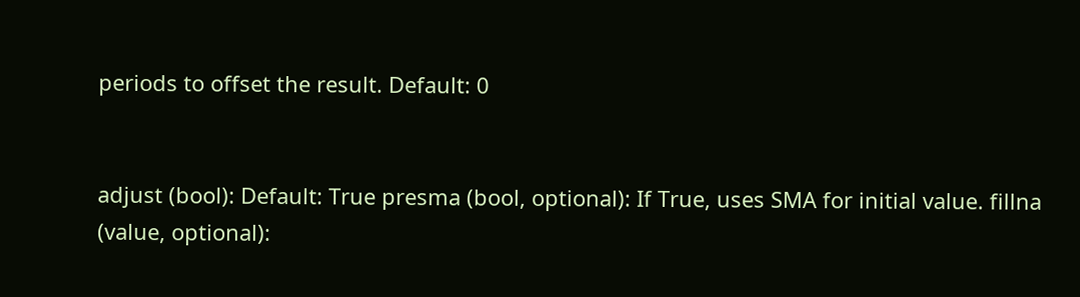periods to offset the result. Default: 0


adjust (bool): Default: True presma (bool, optional): If True, uses SMA for initial value. fillna (value, optional):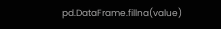pd.DataFrame.fillna(value)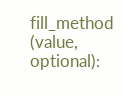fill_method (value, optional):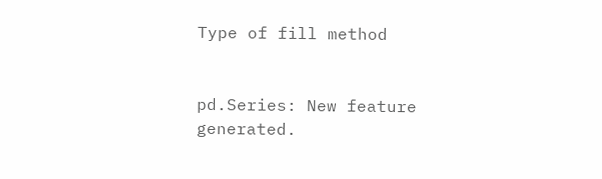Type of fill method


pd.Series: New feature generated.